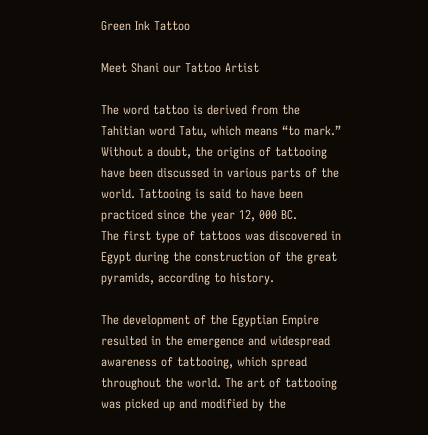Green Ink Tattoo

Meet Shani our Tattoo Artist

The word tattoo is derived from the Tahitian word Tatu, which means “to mark.” Without a doubt, the origins of tattooing have been discussed in various parts of the world. Tattooing is said to have been practiced since the year 12, 000 BC.
The first type of tattoos was discovered in Egypt during the construction of the great pyramids, according to history.

The development of the Egyptian Empire resulted in the emergence and widespread awareness of tattooing, which spread throughout the world. The art of tattooing was picked up and modified by the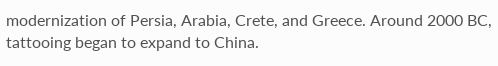modernization of Persia, Arabia, Crete, and Greece. Around 2000 BC, tattooing began to expand to China.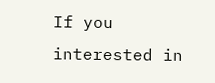If you interested in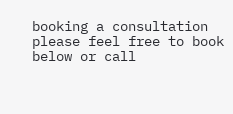booking a consultation please feel free to book below or call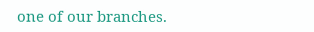one of our branches.